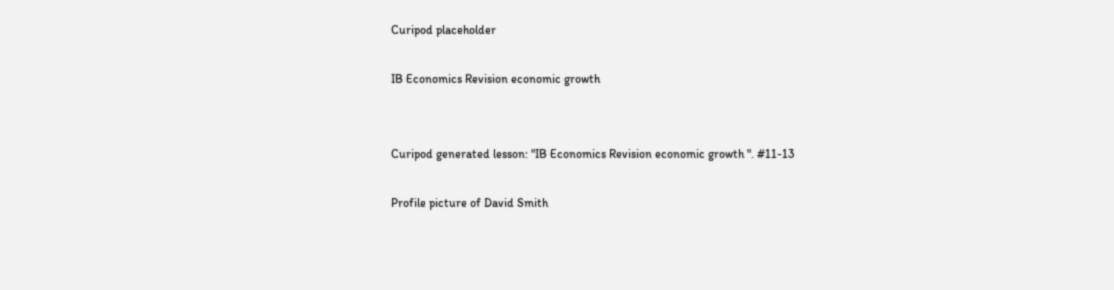Curipod placeholder

IB Economics Revision economic growth


Curipod generated lesson: "IB Economics Revision economic growth ". #11-13

Profile picture of David Smith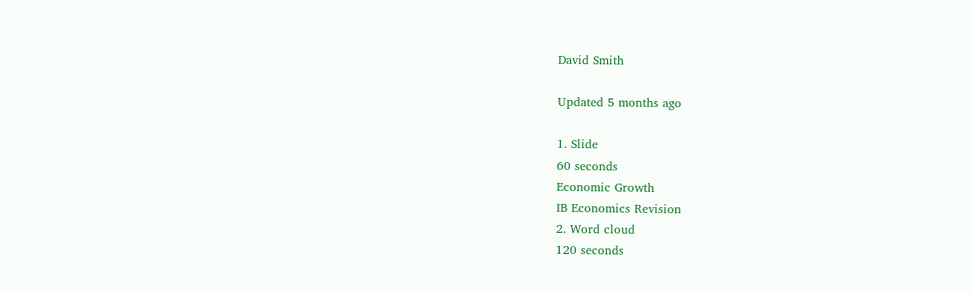David Smith

Updated 5 months ago

1. Slide
60 seconds
Economic Growth
IB Economics Revision
2. Word cloud
120 seconds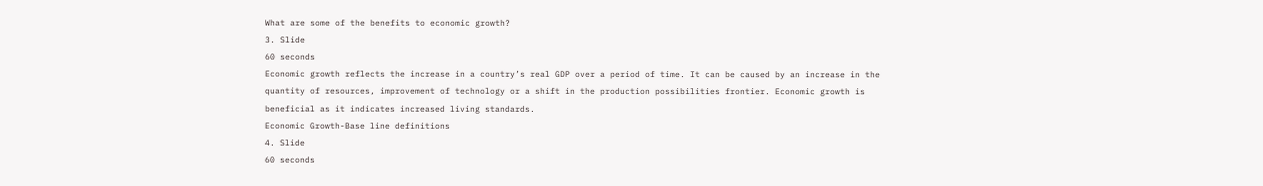What are some of the benefits to economic growth?
3. Slide
60 seconds
Economic growth reflects the increase in a country’s real GDP over a period of time. It can be caused by an increase in the quantity of resources, improvement of technology or a shift in the production possibilities frontier. Economic growth is beneficial as it indicates increased living standards.
Economic Growth-Base line definitions
4. Slide
60 seconds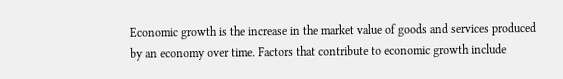Economic growth is the increase in the market value of goods and services produced by an economy over time. Factors that contribute to economic growth include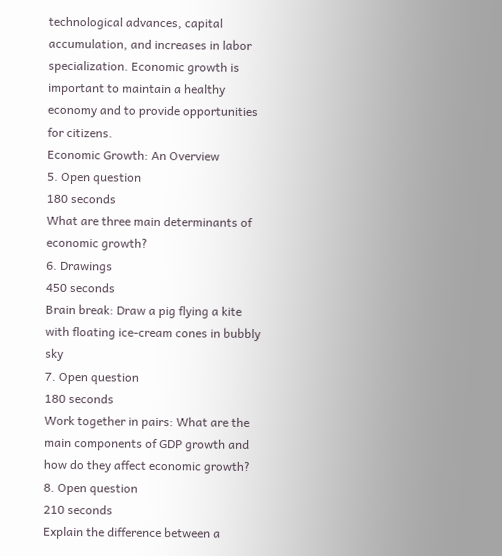technological advances, capital accumulation, and increases in labor specialization. Economic growth is important to maintain a healthy economy and to provide opportunities for citizens.
Economic Growth: An Overview
5. Open question
180 seconds
What are three main determinants of economic growth?
6. Drawings
450 seconds
Brain break: Draw a pig flying a kite with floating ice-cream cones in bubbly sky
7. Open question
180 seconds
Work together in pairs: What are the main components of GDP growth and how do they affect economic growth?
8. Open question
210 seconds
Explain the difference between a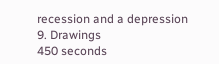recession and a depression
9. Drawings
450 seconds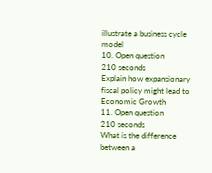illustrate a business cycle model
10. Open question
210 seconds
Explain how expansionary fiscal policy might lead to Economic Growth
11. Open question
210 seconds
What is the difference between a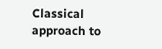Classical approach to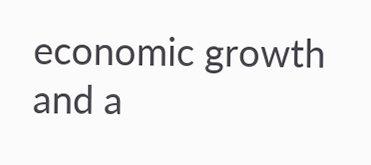economic growth and a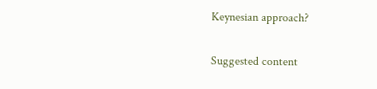Keynesian approach?

Suggested content